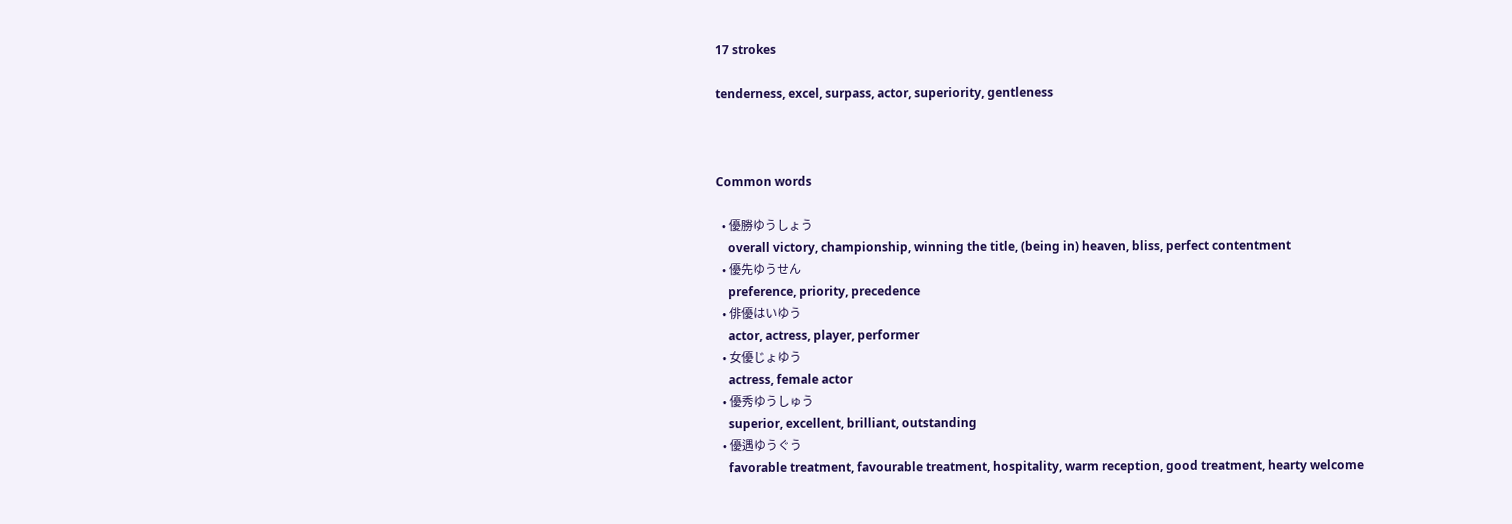17 strokes

tenderness, excel, surpass, actor, superiority, gentleness



Common words

  • 優勝ゆうしょう
    overall victory, championship, winning the title, (being in) heaven, bliss, perfect contentment
  • 優先ゆうせん
    preference, priority, precedence
  • 俳優はいゆう
    actor, actress, player, performer
  • 女優じょゆう
    actress, female actor
  • 優秀ゆうしゅう
    superior, excellent, brilliant, outstanding
  • 優遇ゆうぐう
    favorable treatment, favourable treatment, hospitality, warm reception, good treatment, hearty welcome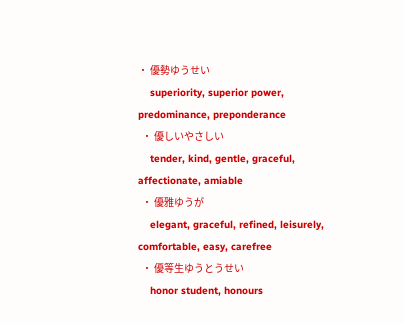• 優勢ゆうせい
    superiority, superior power, predominance, preponderance
  • 優しいやさしい
    tender, kind, gentle, graceful, affectionate, amiable
  • 優雅ゆうが
    elegant, graceful, refined, leisurely, comfortable, easy, carefree
  • 優等生ゆうとうせい
    honor student, honours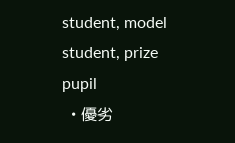student, model student, prize pupil
  • 優劣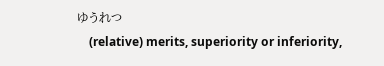ゆうれつ
    (relative) merits, superiority or inferiority,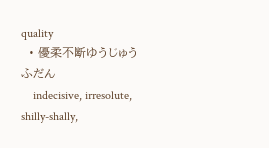quality
  • 優柔不断ゆうじゅうふだん
    indecisive, irresolute, shilly-shally,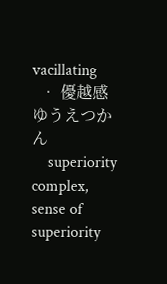vacillating
  • 優越感ゆうえつかん
    superiority complex, sense of superiority